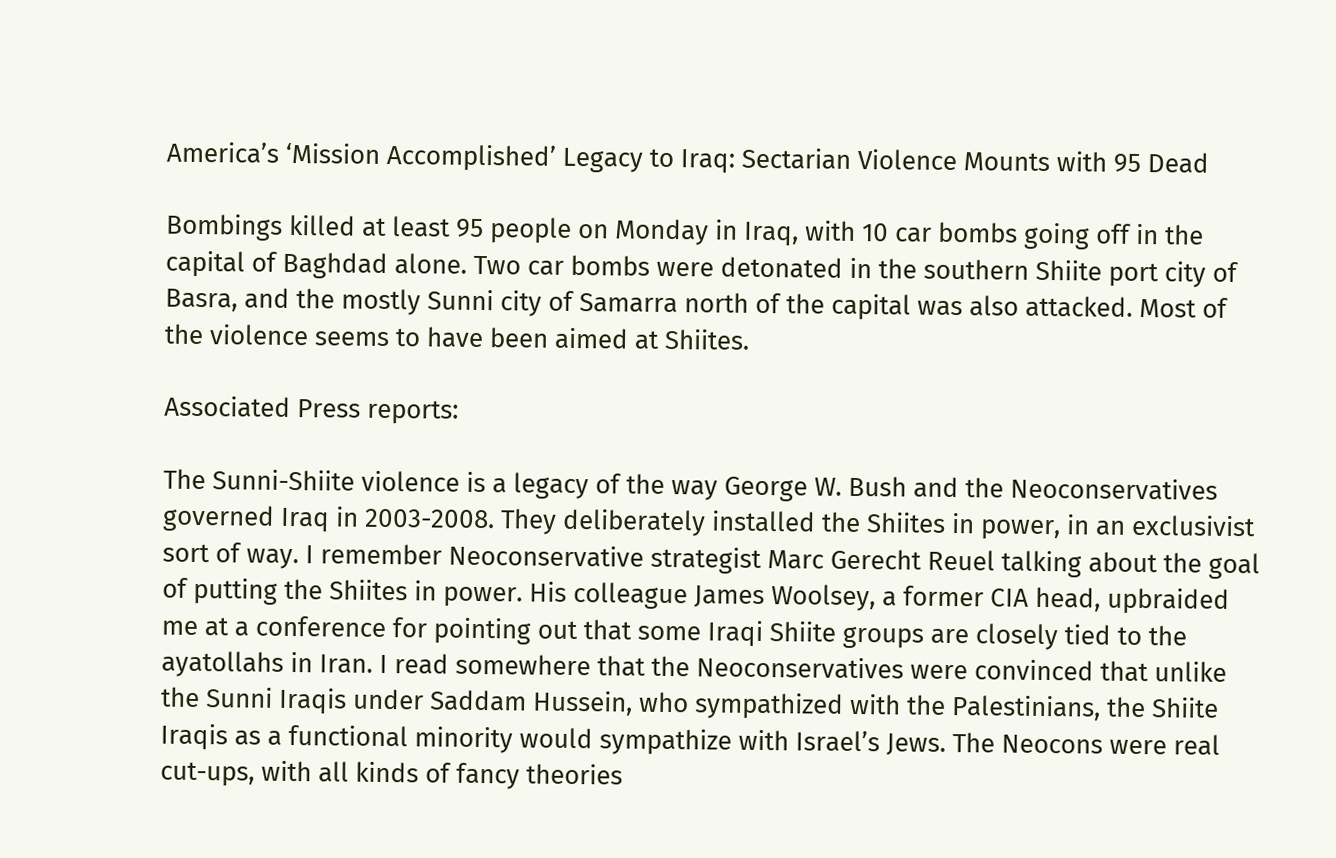America’s ‘Mission Accomplished’ Legacy to Iraq: Sectarian Violence Mounts with 95 Dead

Bombings killed at least 95 people on Monday in Iraq, with 10 car bombs going off in the capital of Baghdad alone. Two car bombs were detonated in the southern Shiite port city of Basra, and the mostly Sunni city of Samarra north of the capital was also attacked. Most of the violence seems to have been aimed at Shiites.

Associated Press reports:

The Sunni-Shiite violence is a legacy of the way George W. Bush and the Neoconservatives governed Iraq in 2003-2008. They deliberately installed the Shiites in power, in an exclusivist sort of way. I remember Neoconservative strategist Marc Gerecht Reuel talking about the goal of putting the Shiites in power. His colleague James Woolsey, a former CIA head, upbraided me at a conference for pointing out that some Iraqi Shiite groups are closely tied to the ayatollahs in Iran. I read somewhere that the Neoconservatives were convinced that unlike the Sunni Iraqis under Saddam Hussein, who sympathized with the Palestinians, the Shiite Iraqis as a functional minority would sympathize with Israel’s Jews. The Neocons were real cut-ups, with all kinds of fancy theories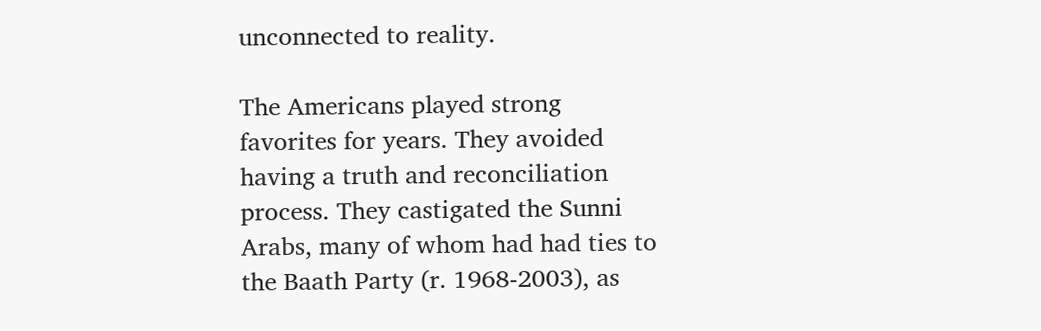unconnected to reality.

The Americans played strong favorites for years. They avoided having a truth and reconciliation process. They castigated the Sunni Arabs, many of whom had had ties to the Baath Party (r. 1968-2003), as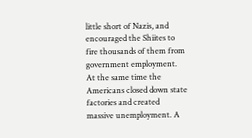little short of Nazis, and encouraged the Shiites to fire thousands of them from government employment. At the same time the Americans closed down state factories and created massive unemployment. A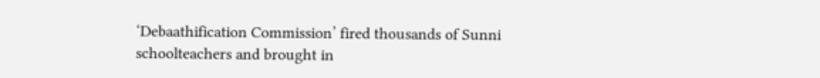‘Debaathification Commission’ fired thousands of Sunni schoolteachers and brought in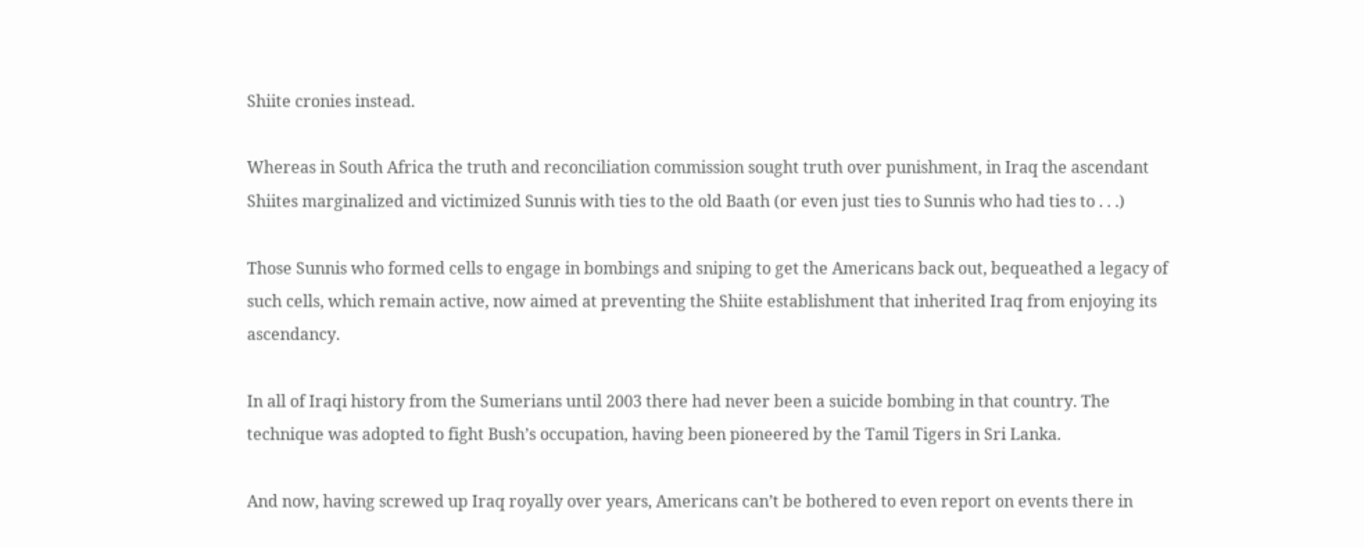Shiite cronies instead.

Whereas in South Africa the truth and reconciliation commission sought truth over punishment, in Iraq the ascendant Shiites marginalized and victimized Sunnis with ties to the old Baath (or even just ties to Sunnis who had ties to . . .)

Those Sunnis who formed cells to engage in bombings and sniping to get the Americans back out, bequeathed a legacy of such cells, which remain active, now aimed at preventing the Shiite establishment that inherited Iraq from enjoying its ascendancy.

In all of Iraqi history from the Sumerians until 2003 there had never been a suicide bombing in that country. The technique was adopted to fight Bush’s occupation, having been pioneered by the Tamil Tigers in Sri Lanka.

And now, having screwed up Iraq royally over years, Americans can’t be bothered to even report on events there in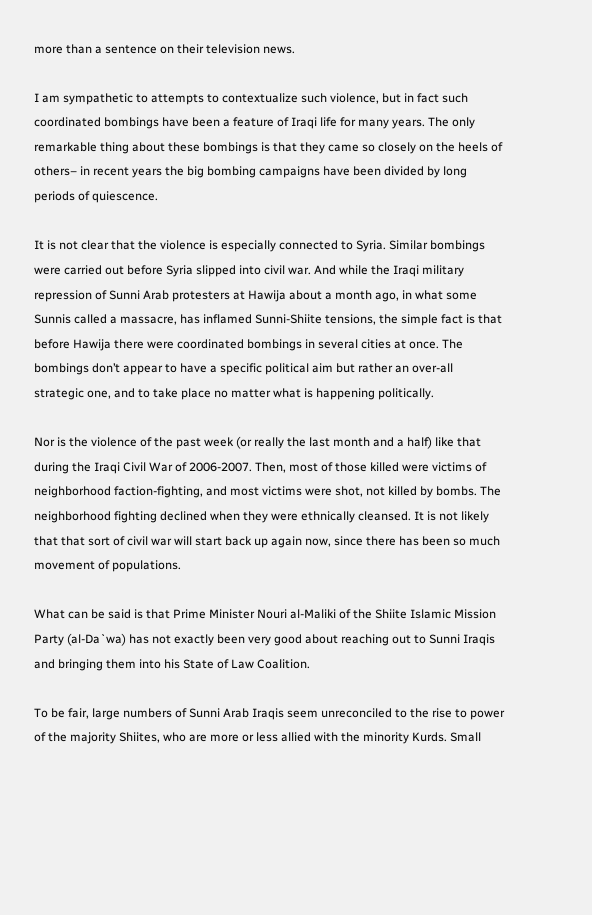more than a sentence on their television news.

I am sympathetic to attempts to contextualize such violence, but in fact such coordinated bombings have been a feature of Iraqi life for many years. The only remarkable thing about these bombings is that they came so closely on the heels of others– in recent years the big bombing campaigns have been divided by long periods of quiescence.

It is not clear that the violence is especially connected to Syria. Similar bombings were carried out before Syria slipped into civil war. And while the Iraqi military repression of Sunni Arab protesters at Hawija about a month ago, in what some Sunnis called a massacre, has inflamed Sunni-Shiite tensions, the simple fact is that before Hawija there were coordinated bombings in several cities at once. The bombings don’t appear to have a specific political aim but rather an over-all strategic one, and to take place no matter what is happening politically.

Nor is the violence of the past week (or really the last month and a half) like that during the Iraqi Civil War of 2006-2007. Then, most of those killed were victims of neighborhood faction-fighting, and most victims were shot, not killed by bombs. The neighborhood fighting declined when they were ethnically cleansed. It is not likely that that sort of civil war will start back up again now, since there has been so much movement of populations.

What can be said is that Prime Minister Nouri al-Maliki of the Shiite Islamic Mission Party (al-Da`wa) has not exactly been very good about reaching out to Sunni Iraqis and bringing them into his State of Law Coalition.

To be fair, large numbers of Sunni Arab Iraqis seem unreconciled to the rise to power of the majority Shiites, who are more or less allied with the minority Kurds. Small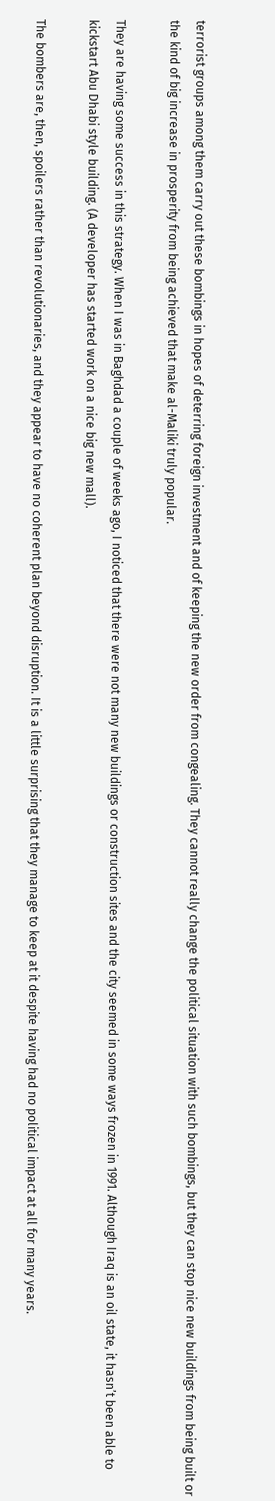terrorist groups among them carry out these bombings in hopes of deterring foreign investment and of keeping the new order from congealing. They cannot really change the political situation with such bombings, but they can stop nice new buildings from being built or the kind of big increase in prosperity from being achieved that make al-Maliki truly popular.

They are having some success in this strategy. When I was in Baghdad a couple of weeks ago, I noticed that there were not many new buildings or construction sites and the city seemed in some ways frozen in 1991. Although Iraq is an oil state, it hasn’t been able to kickstart Abu Dhabi style building. (A developer has started work on a nice big new mall).

The bombers are, then, spoilers rather than revolutionaries, and they appear to have no coherent plan beyond disruption. It is a little surprising that they manage to keep at it despite having had no political impact at all for many years.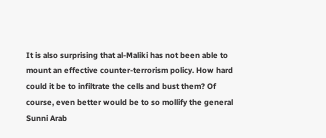It is also surprising that al-Maliki has not been able to mount an effective counter-terrorism policy. How hard could it be to infiltrate the cells and bust them? Of course, even better would be to so mollify the general Sunni Arab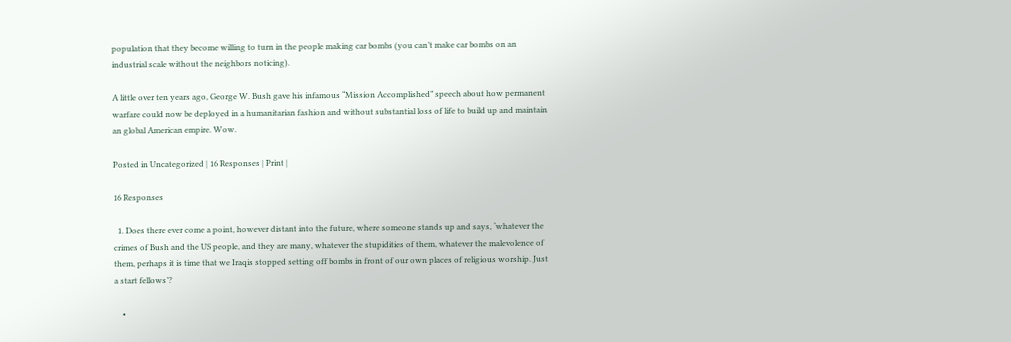population that they become willing to turn in the people making car bombs (you can’t make car bombs on an industrial scale without the neighbors noticing).

A little over ten years ago, George W. Bush gave his infamous “Mission Accomplished” speech about how permanent warfare could now be deployed in a humanitarian fashion and without substantial loss of life to build up and maintain an global American empire. Wow.

Posted in Uncategorized | 16 Responses | Print |

16 Responses

  1. Does there ever come a point, however distant into the future, where someone stands up and says, ‘whatever the crimes of Bush and the US people, and they are many, whatever the stupidities of them, whatever the malevolence of them, perhaps it is time that we Iraqis stopped setting off bombs in front of our own places of religious worship. Just a start fellows’?

    •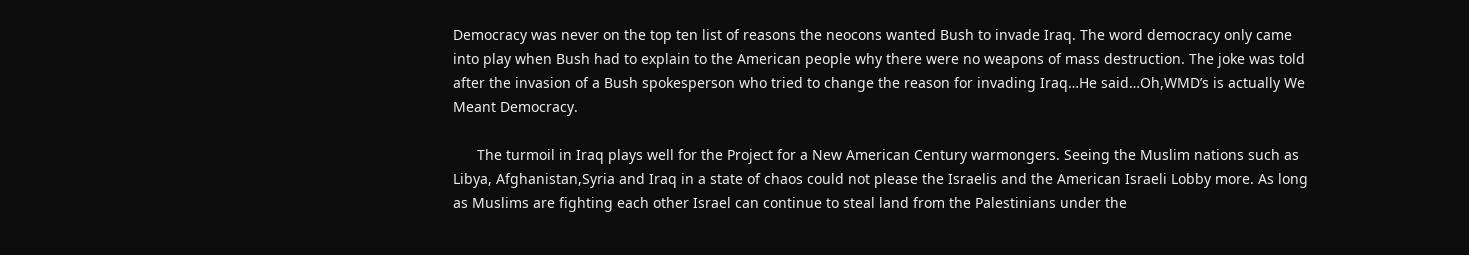Democracy was never on the top ten list of reasons the neocons wanted Bush to invade Iraq. The word democracy only came into play when Bush had to explain to the American people why there were no weapons of mass destruction. The joke was told after the invasion of a Bush spokesperson who tried to change the reason for invading Iraq…He said…Oh,WMD’s is actually We Meant Democracy.

      The turmoil in Iraq plays well for the Project for a New American Century warmongers. Seeing the Muslim nations such as Libya, Afghanistan,Syria and Iraq in a state of chaos could not please the Israelis and the American Israeli Lobby more. As long as Muslims are fighting each other Israel can continue to steal land from the Palestinians under the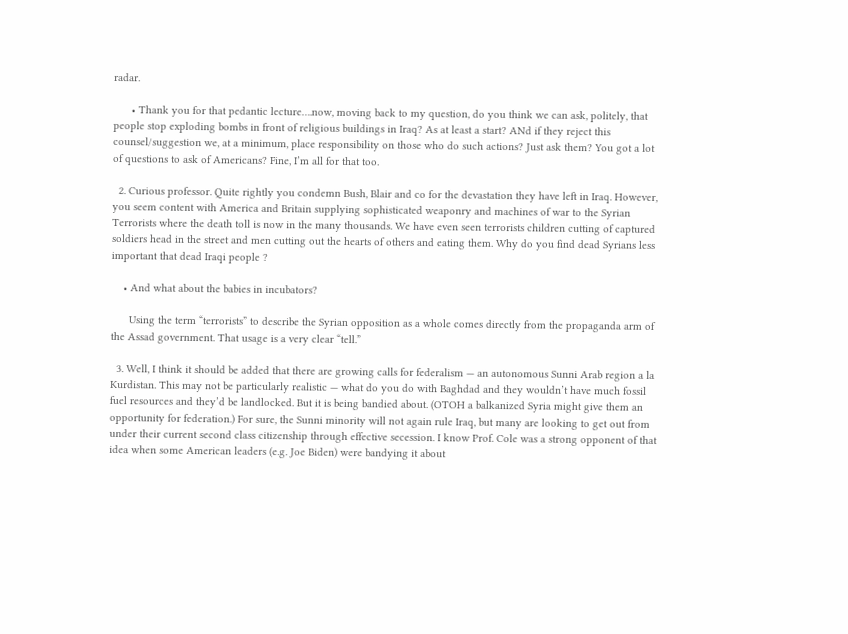radar.

      • Thank you for that pedantic lecture….now, moving back to my question, do you think we can ask, politely, that people stop exploding bombs in front of religious buildings in Iraq? As at least a start? ANd if they reject this counsel/suggestion we, at a minimum, place responsibility on those who do such actions? Just ask them? You got a lot of questions to ask of Americans? Fine, I’m all for that too.

  2. Curious professor. Quite rightly you condemn Bush, Blair and co for the devastation they have left in Iraq. However, you seem content with America and Britain supplying sophisticated weaponry and machines of war to the Syrian Terrorists where the death toll is now in the many thousands. We have even seen terrorists children cutting of captured soldiers head in the street and men cutting out the hearts of others and eating them. Why do you find dead Syrians less important that dead Iraqi people ?

    • And what about the babies in incubators?

      Using the term “terrorists” to describe the Syrian opposition as a whole comes directly from the propaganda arm of the Assad government. That usage is a very clear “tell.”

  3. Well, I think it should be added that there are growing calls for federalism — an autonomous Sunni Arab region a la Kurdistan. This may not be particularly realistic — what do you do with Baghdad and they wouldn’t have much fossil fuel resources and they’d be landlocked. But it is being bandied about. (OTOH a balkanized Syria might give them an opportunity for federation.) For sure, the Sunni minority will not again rule Iraq, but many are looking to get out from under their current second class citizenship through effective secession. I know Prof. Cole was a strong opponent of that idea when some American leaders (e.g. Joe Biden) were bandying it about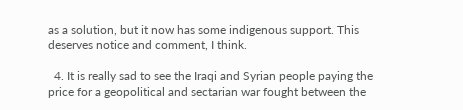as a solution, but it now has some indigenous support. This deserves notice and comment, I think.

  4. It is really sad to see the Iraqi and Syrian people paying the price for a geopolitical and sectarian war fought between the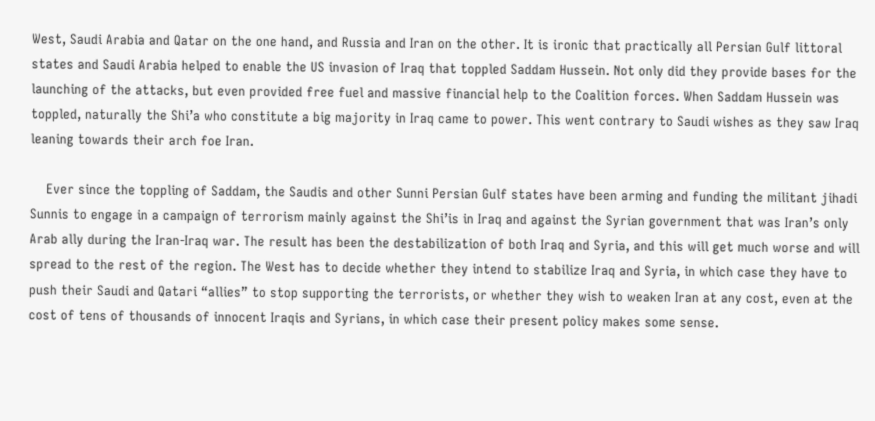West, Saudi Arabia and Qatar on the one hand, and Russia and Iran on the other. It is ironic that practically all Persian Gulf littoral states and Saudi Arabia helped to enable the US invasion of Iraq that toppled Saddam Hussein. Not only did they provide bases for the launching of the attacks, but even provided free fuel and massive financial help to the Coalition forces. When Saddam Hussein was toppled, naturally the Shi’a who constitute a big majority in Iraq came to power. This went contrary to Saudi wishes as they saw Iraq leaning towards their arch foe Iran.

    Ever since the toppling of Saddam, the Saudis and other Sunni Persian Gulf states have been arming and funding the militant jihadi Sunnis to engage in a campaign of terrorism mainly against the Shi’is in Iraq and against the Syrian government that was Iran’s only Arab ally during the Iran-Iraq war. The result has been the destabilization of both Iraq and Syria, and this will get much worse and will spread to the rest of the region. The West has to decide whether they intend to stabilize Iraq and Syria, in which case they have to push their Saudi and Qatari “allies” to stop supporting the terrorists, or whether they wish to weaken Iran at any cost, even at the cost of tens of thousands of innocent Iraqis and Syrians, in which case their present policy makes some sense.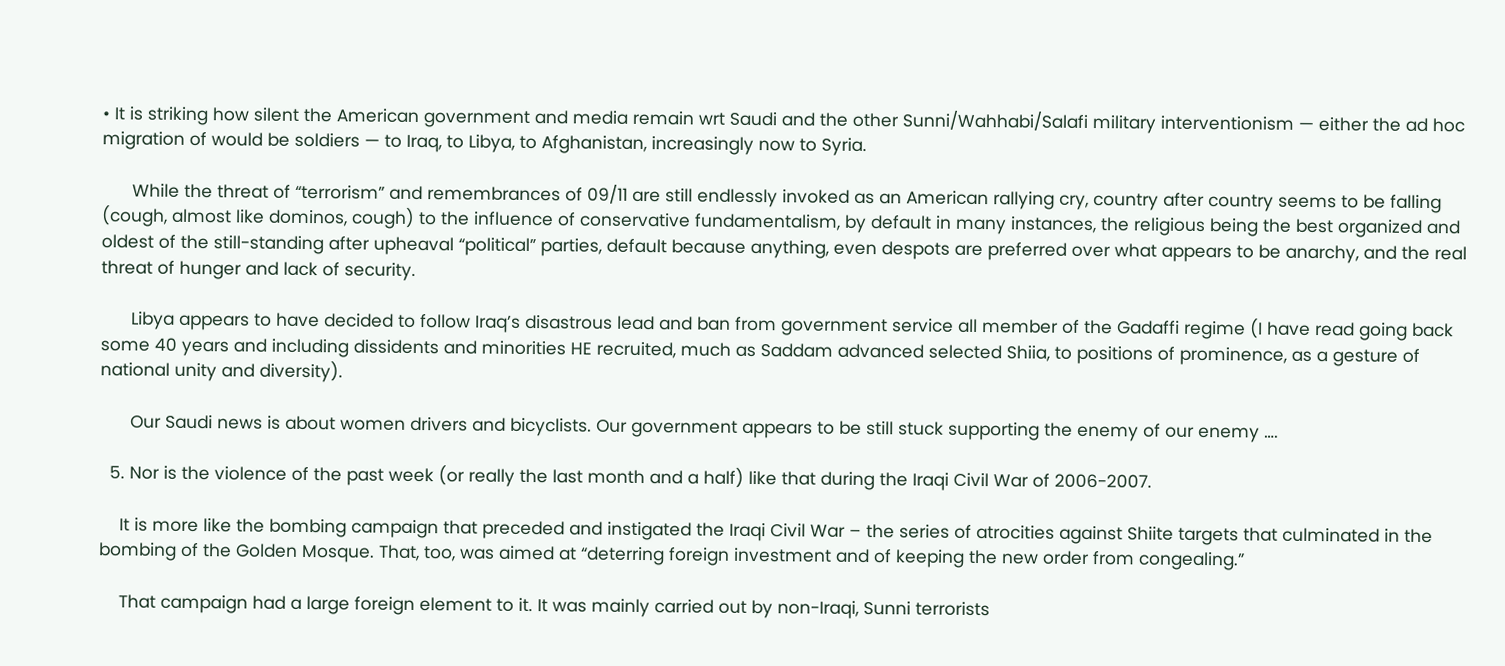• It is striking how silent the American government and media remain wrt Saudi and the other Sunni/Wahhabi/Salafi military interventionism — either the ad hoc migration of would be soldiers — to Iraq, to Libya, to Afghanistan, increasingly now to Syria.

      While the threat of “terrorism” and remembrances of 09/11 are still endlessly invoked as an American rallying cry, country after country seems to be falling (cough, almost like dominos, cough) to the influence of conservative fundamentalism, by default in many instances, the religious being the best organized and oldest of the still-standing after upheaval “political” parties, default because anything, even despots are preferred over what appears to be anarchy, and the real threat of hunger and lack of security.

      Libya appears to have decided to follow Iraq’s disastrous lead and ban from government service all member of the Gadaffi regime (I have read going back some 40 years and including dissidents and minorities HE recruited, much as Saddam advanced selected Shiia, to positions of prominence, as a gesture of national unity and diversity).

      Our Saudi news is about women drivers and bicyclists. Our government appears to be still stuck supporting the enemy of our enemy ….

  5. Nor is the violence of the past week (or really the last month and a half) like that during the Iraqi Civil War of 2006-2007.

    It is more like the bombing campaign that preceded and instigated the Iraqi Civil War – the series of atrocities against Shiite targets that culminated in the bombing of the Golden Mosque. That, too, was aimed at “deterring foreign investment and of keeping the new order from congealing.”

    That campaign had a large foreign element to it. It was mainly carried out by non-Iraqi, Sunni terrorists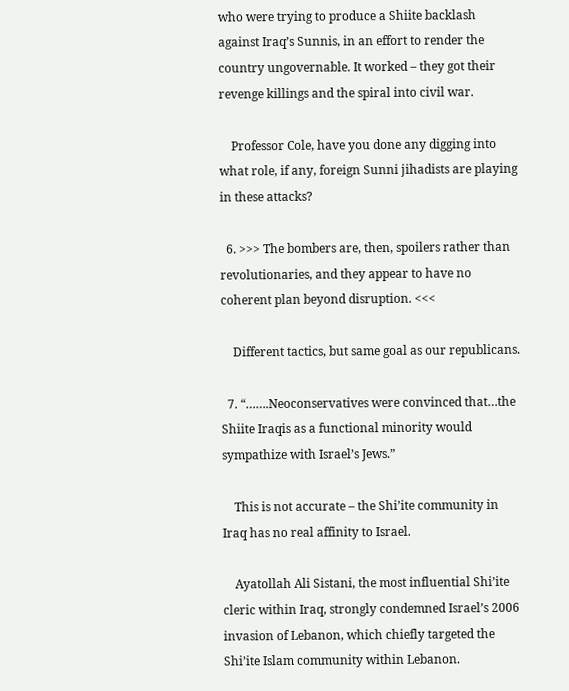who were trying to produce a Shiite backlash against Iraq’s Sunnis, in an effort to render the country ungovernable. It worked – they got their revenge killings and the spiral into civil war.

    Professor Cole, have you done any digging into what role, if any, foreign Sunni jihadists are playing in these attacks?

  6. >>> The bombers are, then, spoilers rather than revolutionaries, and they appear to have no coherent plan beyond disruption. <<<

    Different tactics, but same goal as our republicans.

  7. “…….Neoconservatives were convinced that…the Shiite Iraqis as a functional minority would sympathize with Israel’s Jews.”

    This is not accurate – the Shi’ite community in Iraq has no real affinity to Israel.

    Ayatollah Ali Sistani, the most influential Shi’ite cleric within Iraq, strongly condemned Israel’s 2006 invasion of Lebanon, which chiefly targeted the Shi’ite Islam community within Lebanon.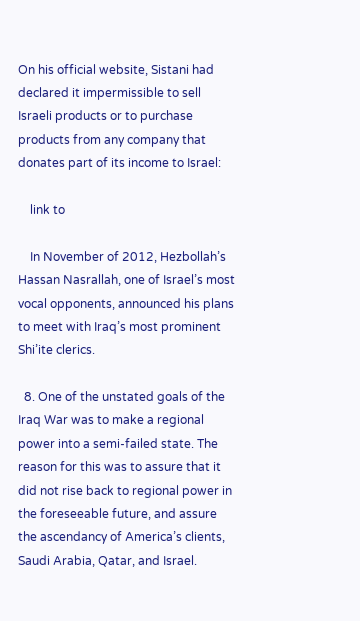On his official website, Sistani had declared it impermissible to sell Israeli products or to purchase products from any company that donates part of its income to Israel:

    link to

    In November of 2012, Hezbollah’s Hassan Nasrallah, one of Israel’s most vocal opponents, announced his plans to meet with Iraq’s most prominent Shi’ite clerics.

  8. One of the unstated goals of the Iraq War was to make a regional power into a semi-failed state. The reason for this was to assure that it did not rise back to regional power in the foreseeable future, and assure the ascendancy of America’s clients, Saudi Arabia, Qatar, and Israel.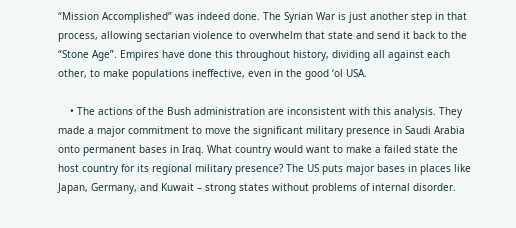“Mission Accomplished” was indeed done. The Syrian War is just another step in that process, allowing sectarian violence to overwhelm that state and send it back to the “Stone Age”. Empires have done this throughout history, dividing all against each other, to make populations ineffective, even in the good ‘ol USA.

    • The actions of the Bush administration are inconsistent with this analysis. They made a major commitment to move the significant military presence in Saudi Arabia onto permanent bases in Iraq. What country would want to make a failed state the host country for its regional military presence? The US puts major bases in places like Japan, Germany, and Kuwait – strong states without problems of internal disorder.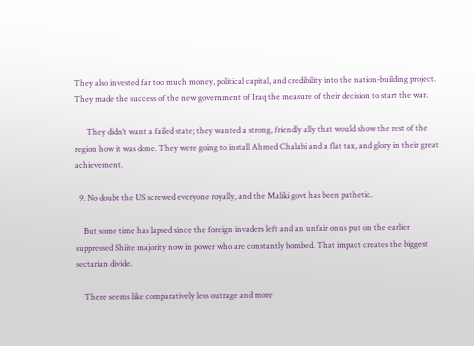They also invested far too much money, political capital, and credibility into the nation-building project. They made the success of the new government of Iraq the measure of their decision to start the war.

      They didn’t want a failed state; they wanted a strong, friendly ally that would show the rest of the region how it was done. They were going to install Ahmed Chalabi and a flat tax, and glory in their great achievement.

  9. No doubt the US screwed everyone royally, and the Maliki govt has been pathetic.

    But some time has lapsed since the foreign invaders left and an unfair onus put on the earlier suppressed Shiite majority now in power who are constantly bombed. That impact creates the biggest sectarian divide.

    There seems like comparatively less outrage and more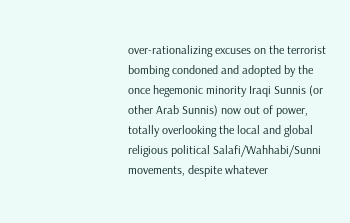over-rationalizing excuses on the terrorist bombing condoned and adopted by the once hegemonic minority Iraqi Sunnis (or other Arab Sunnis) now out of power, totally overlooking the local and global religious political Salafi/Wahhabi/Sunni movements, despite whatever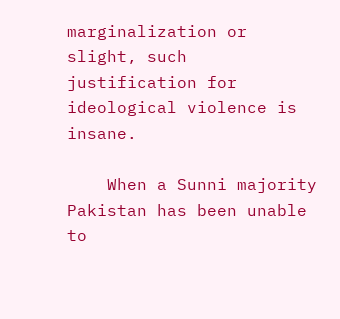marginalization or slight, such justification for ideological violence is insane.

    When a Sunni majority Pakistan has been unable to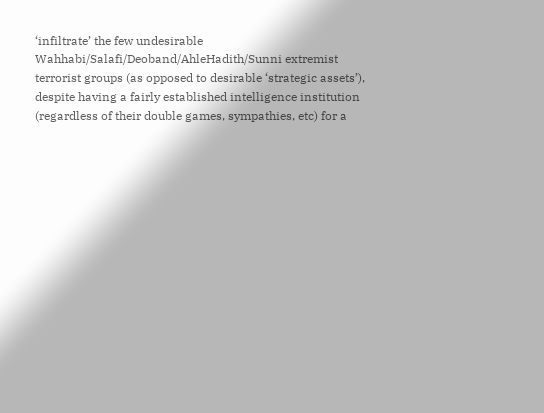‘infiltrate’ the few undesirable Wahhabi/Salafi/Deoband/AhleHadith/Sunni extremist terrorist groups (as opposed to desirable ‘strategic assets’), despite having a fairly established intelligence institution (regardless of their double games, sympathies, etc) for a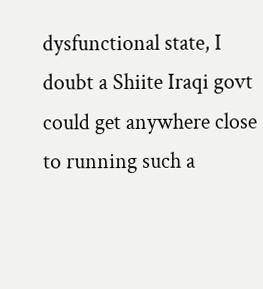dysfunctional state, I doubt a Shiite Iraqi govt could get anywhere close to running such a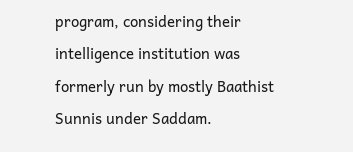program, considering their intelligence institution was formerly run by mostly Baathist Sunnis under Saddam.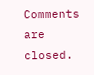Comments are closed.